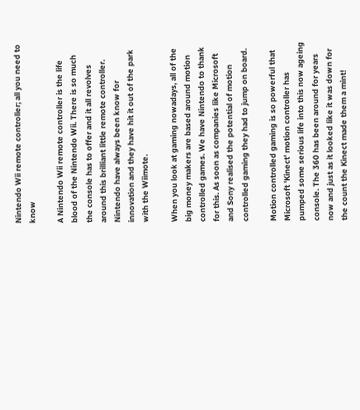Nintendo Wii remote controller; all you need to know

A Nintendo Wii remote controller is the life blood of the Nintendo Wii. There is so much the console has to offer and it all revolves around this brilliant little remote controller. Nintendo have always been know for innovation and they have hit it out of the park with the Wiimote.

When you look at gaming nowadays, all of the big money makers are based around motion controlled games. We have Nintendo to thank for this. As soon as companies like Microsoft and Sony realised the potential of motion controlled gaming they had to jump on board.

Motion controlled gaming is so powerful that Microsoft 'Kinect' motion controller has pumped some serious life into this now ageing console. The 360 has been around for years now and just as it looked like it was down for the count the Kinect made them a mint!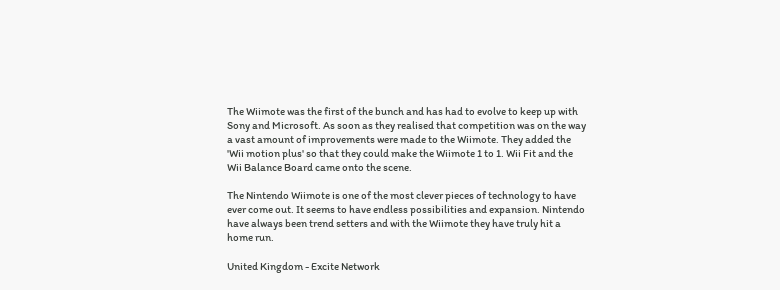The Wiimote was the first of the bunch and has had to evolve to keep up with Sony and Microsoft. As soon as they realised that competition was on the way a vast amount of improvements were made to the Wiimote. They added the 'Wii motion plus' so that they could make the Wiimote 1 to 1. Wii Fit and the Wii Balance Board came onto the scene.

The Nintendo Wiimote is one of the most clever pieces of technology to have ever come out. It seems to have endless possibilities and expansion. Nintendo have always been trend setters and with the Wiimote they have truly hit a home run.

United Kingdom - Excite Network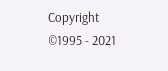Copyright ©1995 - 2021